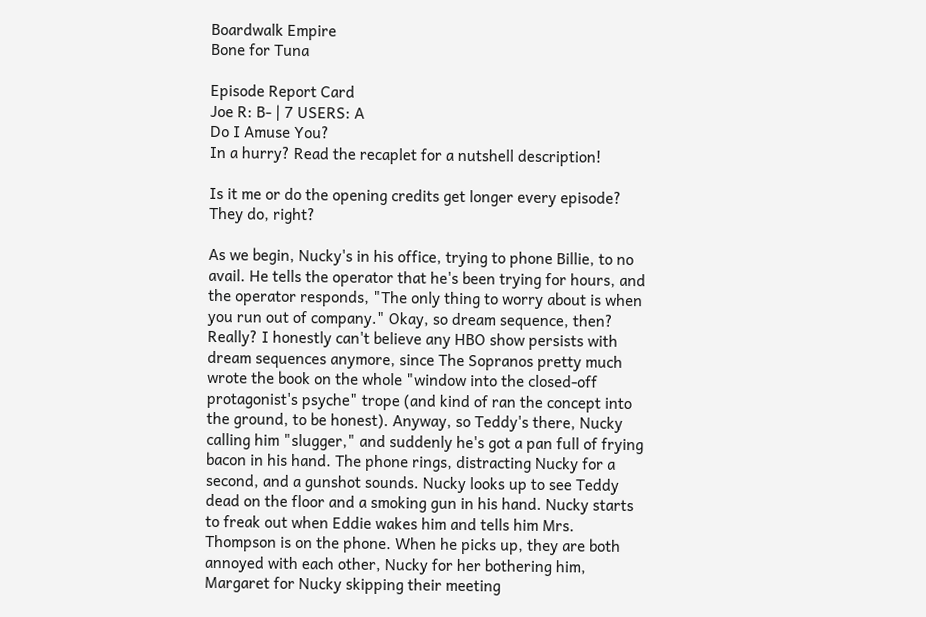Boardwalk Empire
Bone for Tuna

Episode Report Card
Joe R: B- | 7 USERS: A
Do I Amuse You?
In a hurry? Read the recaplet for a nutshell description!

Is it me or do the opening credits get longer every episode? They do, right?

As we begin, Nucky's in his office, trying to phone Billie, to no avail. He tells the operator that he's been trying for hours, and the operator responds, "The only thing to worry about is when you run out of company." Okay, so dream sequence, then? Really? I honestly can't believe any HBO show persists with dream sequences anymore, since The Sopranos pretty much wrote the book on the whole "window into the closed-off protagonist's psyche" trope (and kind of ran the concept into the ground, to be honest). Anyway, so Teddy's there, Nucky calling him "slugger," and suddenly he's got a pan full of frying bacon in his hand. The phone rings, distracting Nucky for a second, and a gunshot sounds. Nucky looks up to see Teddy dead on the floor and a smoking gun in his hand. Nucky starts to freak out when Eddie wakes him and tells him Mrs. Thompson is on the phone. When he picks up, they are both annoyed with each other, Nucky for her bothering him, Margaret for Nucky skipping their meeting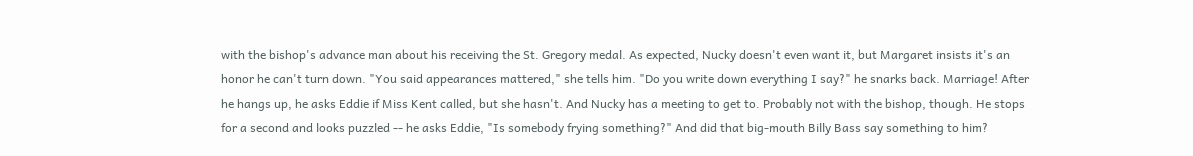with the bishop's advance man about his receiving the St. Gregory medal. As expected, Nucky doesn't even want it, but Margaret insists it's an honor he can't turn down. "You said appearances mattered," she tells him. "Do you write down everything I say?" he snarks back. Marriage! After he hangs up, he asks Eddie if Miss Kent called, but she hasn't. And Nucky has a meeting to get to. Probably not with the bishop, though. He stops for a second and looks puzzled -- he asks Eddie, "Is somebody frying something?" And did that big-mouth Billy Bass say something to him?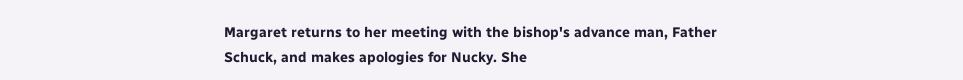Margaret returns to her meeting with the bishop's advance man, Father Schuck, and makes apologies for Nucky. She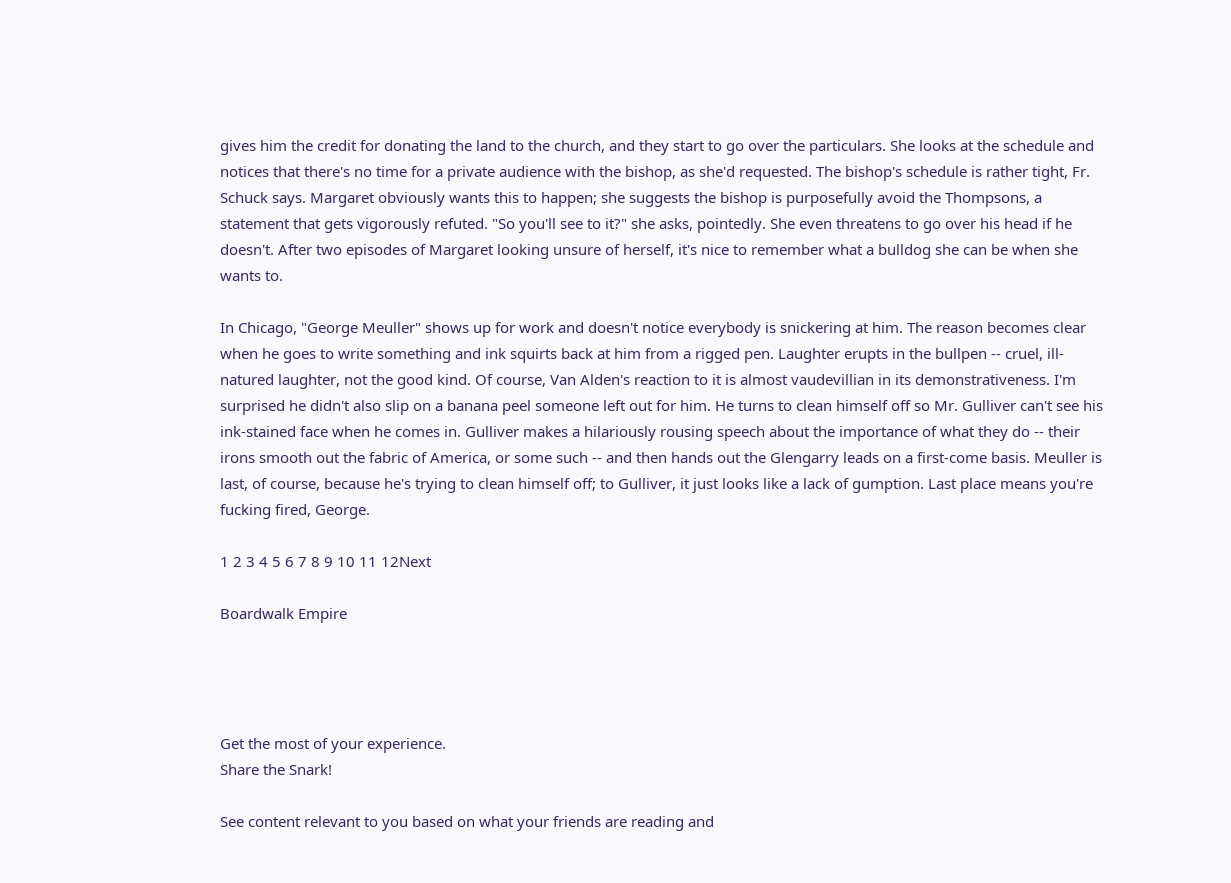gives him the credit for donating the land to the church, and they start to go over the particulars. She looks at the schedule and notices that there's no time for a private audience with the bishop, as she'd requested. The bishop's schedule is rather tight, Fr. Schuck says. Margaret obviously wants this to happen; she suggests the bishop is purposefully avoid the Thompsons, a statement that gets vigorously refuted. "So you'll see to it?" she asks, pointedly. She even threatens to go over his head if he doesn't. After two episodes of Margaret looking unsure of herself, it's nice to remember what a bulldog she can be when she wants to.

In Chicago, "George Meuller" shows up for work and doesn't notice everybody is snickering at him. The reason becomes clear when he goes to write something and ink squirts back at him from a rigged pen. Laughter erupts in the bullpen -- cruel, ill-natured laughter, not the good kind. Of course, Van Alden's reaction to it is almost vaudevillian in its demonstrativeness. I'm surprised he didn't also slip on a banana peel someone left out for him. He turns to clean himself off so Mr. Gulliver can't see his ink-stained face when he comes in. Gulliver makes a hilariously rousing speech about the importance of what they do -- their irons smooth out the fabric of America, or some such -- and then hands out the Glengarry leads on a first-come basis. Meuller is last, of course, because he's trying to clean himself off; to Gulliver, it just looks like a lack of gumption. Last place means you're fucking fired, George.

1 2 3 4 5 6 7 8 9 10 11 12Next

Boardwalk Empire




Get the most of your experience.
Share the Snark!

See content relevant to you based on what your friends are reading and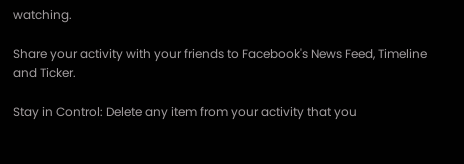watching.

Share your activity with your friends to Facebook's News Feed, Timeline and Ticker.

Stay in Control: Delete any item from your activity that you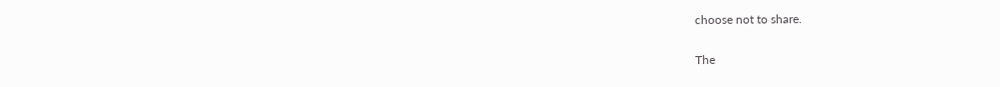choose not to share.

The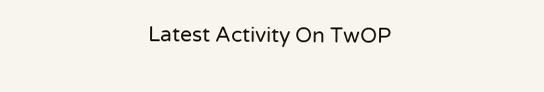Latest Activity On TwOP